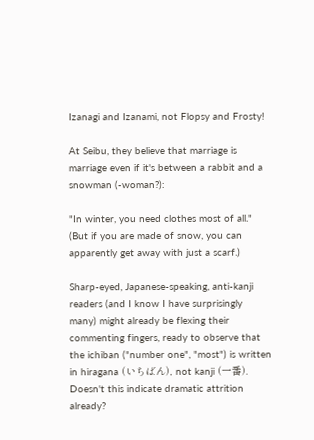Izanagi and Izanami, not Flopsy and Frosty!

At Seibu, they believe that marriage is marriage even if it's between a rabbit and a snowman (-woman?):

"In winter, you need clothes most of all." (But if you are made of snow, you can apparently get away with just a scarf.)

Sharp-eyed, Japanese-speaking, anti-kanji readers (and I know I have surprisingly many) might already be flexing their commenting fingers, ready to observe that the ichiban ("number one", "most") is written in hiragana (いちばん), not kanji (一番). Doesn't this indicate dramatic attrition already?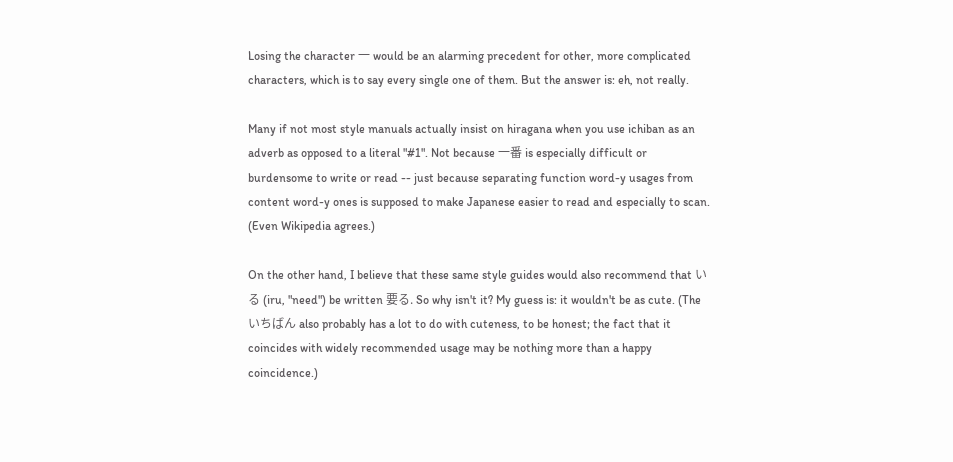Losing the character 一 would be an alarming precedent for other, more complicated characters, which is to say every single one of them. But the answer is: eh, not really.

Many if not most style manuals actually insist on hiragana when you use ichiban as an adverb as opposed to a literal "#1". Not because 一番 is especially difficult or burdensome to write or read -- just because separating function word-y usages from content word-y ones is supposed to make Japanese easier to read and especially to scan. (Even Wikipedia agrees.)

On the other hand, I believe that these same style guides would also recommend that いる (iru, "need") be written 要る. So why isn't it? My guess is: it wouldn't be as cute. (The いちばん also probably has a lot to do with cuteness, to be honest; the fact that it coincides with widely recommended usage may be nothing more than a happy coincidence.)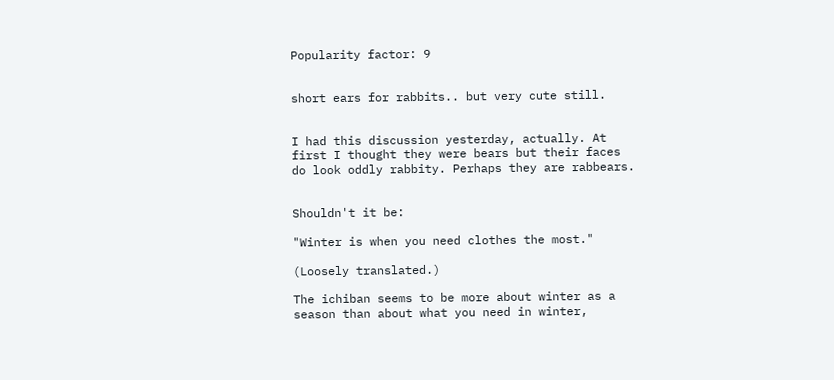Popularity factor: 9


short ears for rabbits.. but very cute still.


I had this discussion yesterday, actually. At first I thought they were bears but their faces do look oddly rabbity. Perhaps they are rabbears.


Shouldn't it be:

"Winter is when you need clothes the most."

(Loosely translated.)

The ichiban seems to be more about winter as a season than about what you need in winter,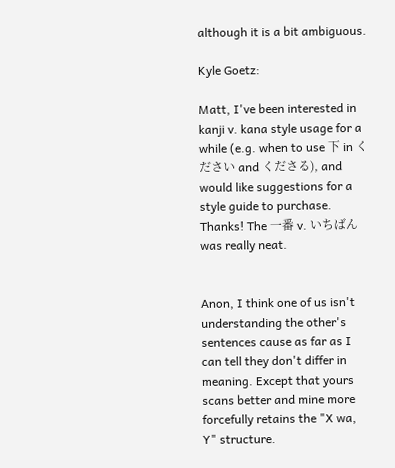although it is a bit ambiguous.

Kyle Goetz:

Matt, I've been interested in kanji v. kana style usage for a while (e.g. when to use 下 in ください and くださる), and would like suggestions for a style guide to purchase. Thanks! The 一番 v. いちばん was really neat.


Anon, I think one of us isn't understanding the other's sentences cause as far as I can tell they don't differ in meaning. Except that yours scans better and mine more forcefully retains the "X wa, Y" structure.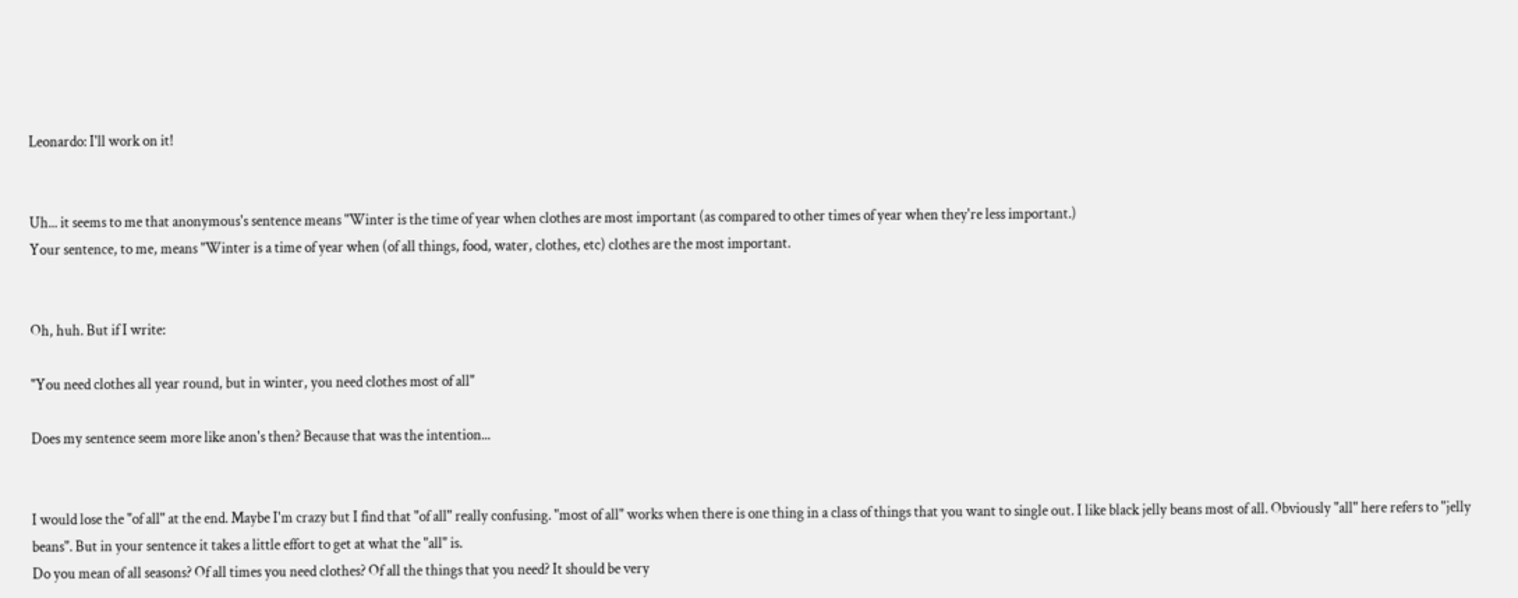Leonardo: I'll work on it!


Uh... it seems to me that anonymous's sentence means "Winter is the time of year when clothes are most important (as compared to other times of year when they're less important.)
Your sentence, to me, means "Winter is a time of year when (of all things, food, water, clothes, etc) clothes are the most important.


Oh, huh. But if I write:

"You need clothes all year round, but in winter, you need clothes most of all"

Does my sentence seem more like anon's then? Because that was the intention...


I would lose the "of all" at the end. Maybe I'm crazy but I find that "of all" really confusing. "most of all" works when there is one thing in a class of things that you want to single out. I like black jelly beans most of all. Obviously "all" here refers to "jelly beans". But in your sentence it takes a little effort to get at what the "all" is.
Do you mean of all seasons? Of all times you need clothes? Of all the things that you need? It should be very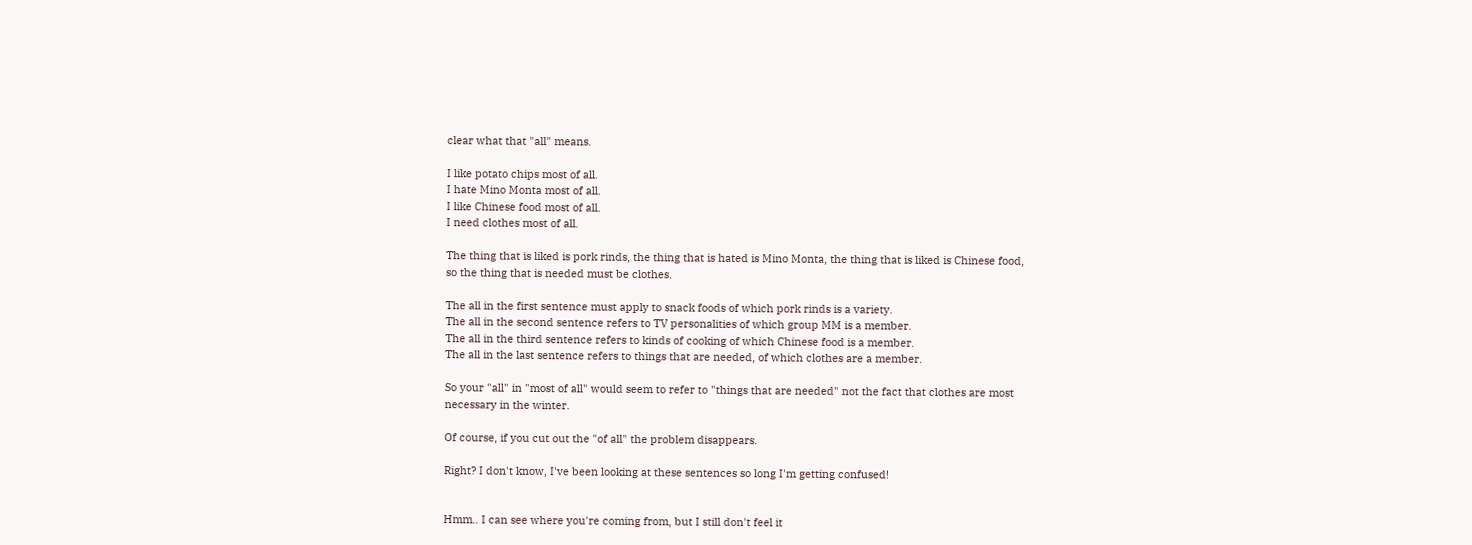clear what that "all" means.

I like potato chips most of all.
I hate Mino Monta most of all.
I like Chinese food most of all.
I need clothes most of all.

The thing that is liked is pork rinds, the thing that is hated is Mino Monta, the thing that is liked is Chinese food, so the thing that is needed must be clothes.

The all in the first sentence must apply to snack foods of which pork rinds is a variety.
The all in the second sentence refers to TV personalities of which group MM is a member.
The all in the third sentence refers to kinds of cooking of which Chinese food is a member.
The all in the last sentence refers to things that are needed, of which clothes are a member.

So your "all" in "most of all" would seem to refer to "things that are needed" not the fact that clothes are most necessary in the winter.

Of course, if you cut out the "of all" the problem disappears.

Right? I don't know, I've been looking at these sentences so long I'm getting confused!


Hmm.. I can see where you're coming from, but I still don't feel it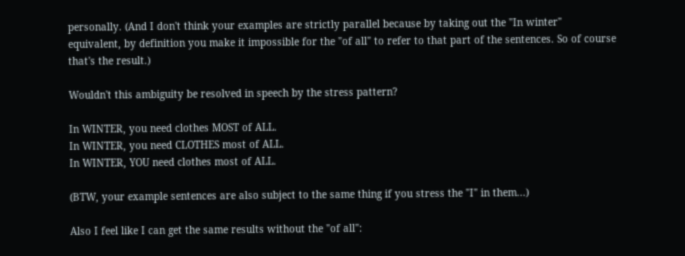personally. (And I don't think your examples are strictly parallel because by taking out the "In winter" equivalent, by definition you make it impossible for the "of all" to refer to that part of the sentences. So of course that's the result.)

Wouldn't this ambiguity be resolved in speech by the stress pattern?

In WINTER, you need clothes MOST of ALL.
In WINTER, you need CLOTHES most of ALL.
In WINTER, YOU need clothes most of ALL.

(BTW, your example sentences are also subject to the same thing if you stress the "I" in them...)

Also I feel like I can get the same results without the "of all":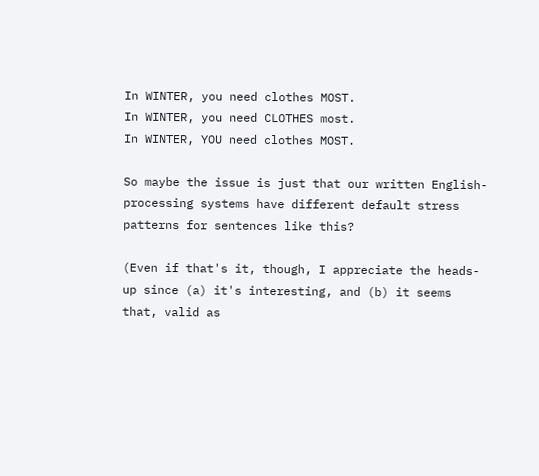In WINTER, you need clothes MOST.
In WINTER, you need CLOTHES most.
In WINTER, YOU need clothes MOST.

So maybe the issue is just that our written English-processing systems have different default stress patterns for sentences like this?

(Even if that's it, though, I appreciate the heads-up since (a) it's interesting, and (b) it seems that, valid as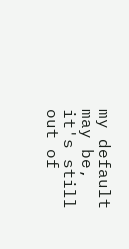my default may be, it's still out of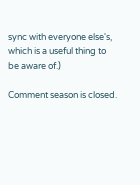sync with everyone else's, which is a useful thing to be aware of.)

Comment season is closed.